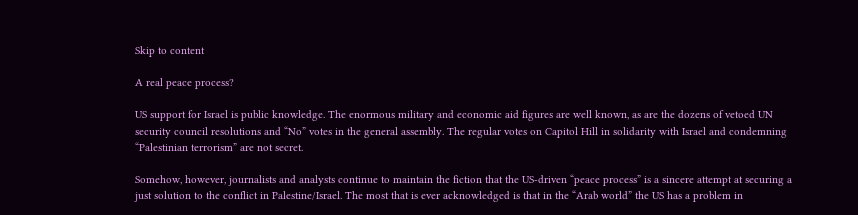Skip to content

A real peace process?

US support for Israel is public knowledge. The enormous military and economic aid figures are well known, as are the dozens of vetoed UN security council resolutions and “No” votes in the general assembly. The regular votes on Capitol Hill in solidarity with Israel and condemning “Palestinian terrorism” are not secret.

Somehow, however, journalists and analysts continue to maintain the fiction that the US-driven “peace process” is a sincere attempt at securing a just solution to the conflict in Palestine/Israel. The most that is ever acknowledged is that in the “Arab world” the US has a problem in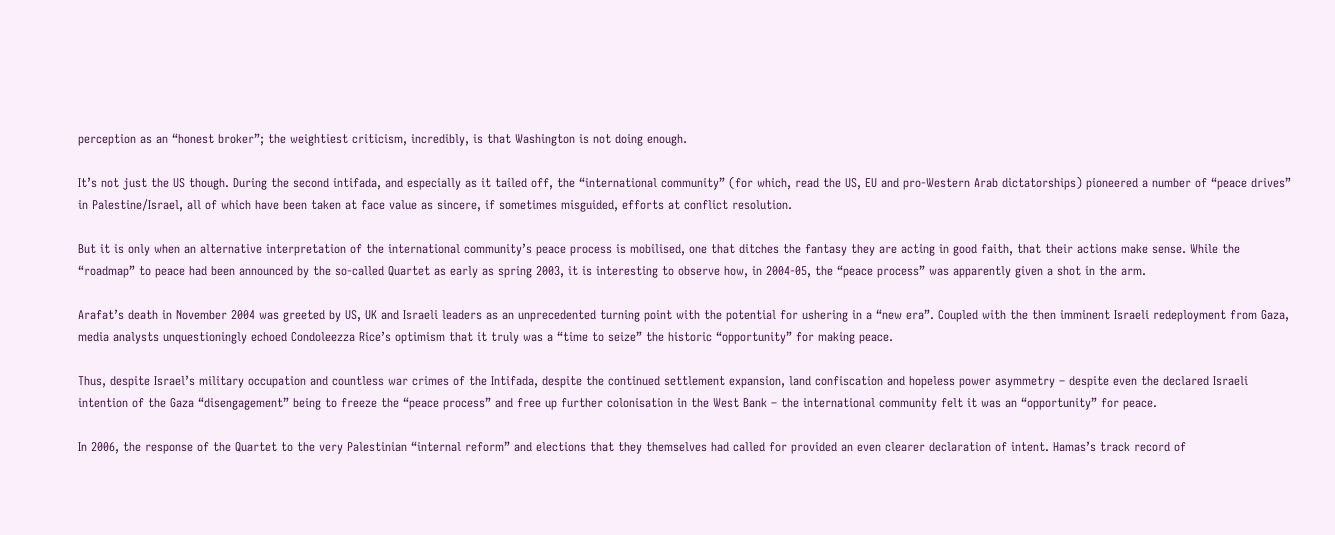perception as an “honest broker”; the weightiest criticism, incredibly, is that Washington is not doing enough.

It’s not just the US though. During the second intifada, and especially as it tailed off, the “international community” (for which, read the US, EU and pro-Western Arab dictatorships) pioneered a number of “peace drives” in Palestine/Israel, all of which have been taken at face value as sincere, if sometimes misguided, efforts at conflict resolution.

But it is only when an alternative interpretation of the international community’s peace process is mobilised, one that ditches the fantasy they are acting in good faith, that their actions make sense. While the “roadmap” to peace had been announced by the so-called Quartet as early as spring 2003, it is interesting to observe how, in 2004-05, the “peace process” was apparently given a shot in the arm.

Arafat’s death in November 2004 was greeted by US, UK and Israeli leaders as an unprecedented turning point with the potential for ushering in a “new era”. Coupled with the then imminent Israeli redeployment from Gaza, media analysts unquestioningly echoed Condoleezza Rice’s optimism that it truly was a “time to seize” the historic “opportunity” for making peace.

Thus, despite Israel’s military occupation and countless war crimes of the Intifada, despite the continued settlement expansion, land confiscation and hopeless power asymmetry – despite even the declared Israeli intention of the Gaza “disengagement” being to freeze the “peace process” and free up further colonisation in the West Bank – the international community felt it was an “opportunity” for peace.

In 2006, the response of the Quartet to the very Palestinian “internal reform” and elections that they themselves had called for provided an even clearer declaration of intent. Hamas’s track record of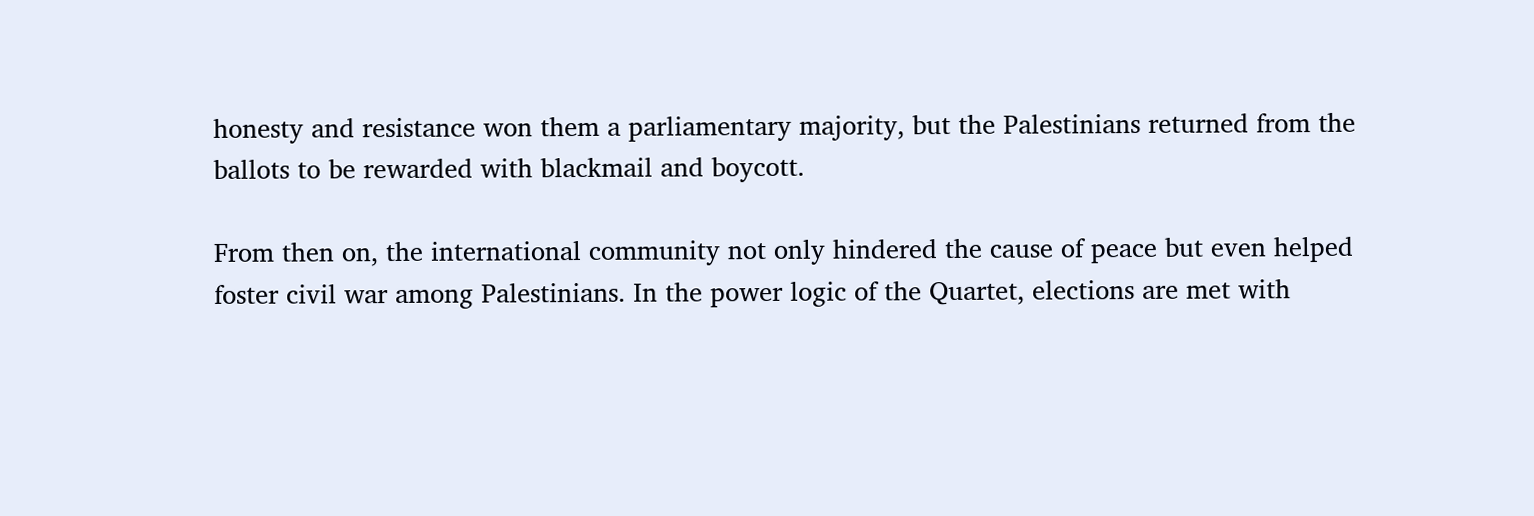honesty and resistance won them a parliamentary majority, but the Palestinians returned from the ballots to be rewarded with blackmail and boycott.

From then on, the international community not only hindered the cause of peace but even helped foster civil war among Palestinians. In the power logic of the Quartet, elections are met with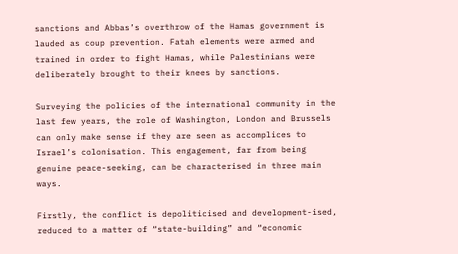sanctions and Abbas’s overthrow of the Hamas government is lauded as coup prevention. Fatah elements were armed and trained in order to fight Hamas, while Palestinians were deliberately brought to their knees by sanctions.

Surveying the policies of the international community in the last few years, the role of Washington, London and Brussels can only make sense if they are seen as accomplices to Israel’s colonisation. This engagement, far from being genuine peace-seeking, can be characterised in three main ways.

Firstly, the conflict is depoliticised and development-ised, reduced to a matter of “state-building” and “economic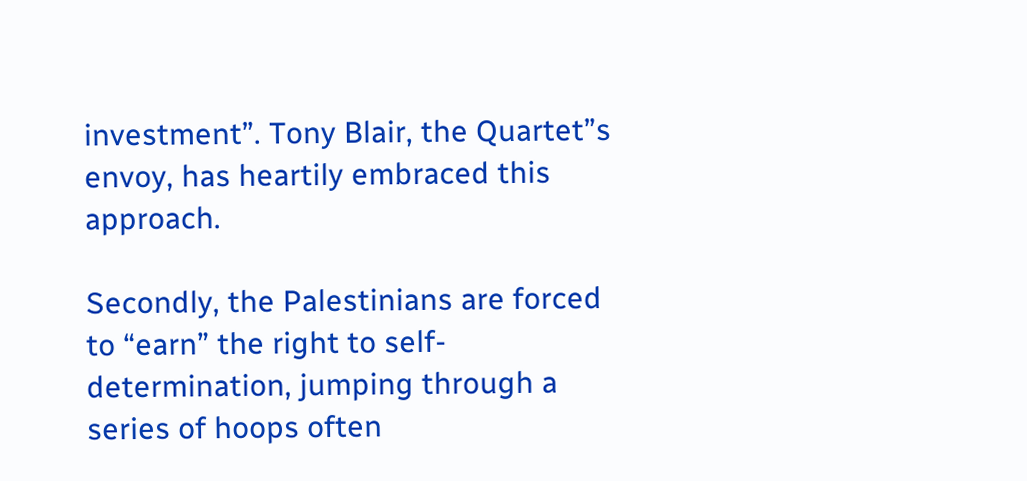investment”. Tony Blair, the Quartet”s envoy, has heartily embraced this approach.

Secondly, the Palestinians are forced to “earn” the right to self-determination, jumping through a series of hoops often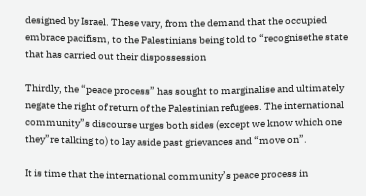designed by Israel. These vary, from the demand that the occupied embrace pacifism, to the Palestinians being told to “recognisethe state that has carried out their dispossession

Thirdly, the “peace process” has sought to marginalise and ultimately negate the right of return of the Palestinian refugees. The international community”s discourse urges both sides (except we know which one they”re talking to) to lay aside past grievances and “move on”.

It is time that the international community’s peace process in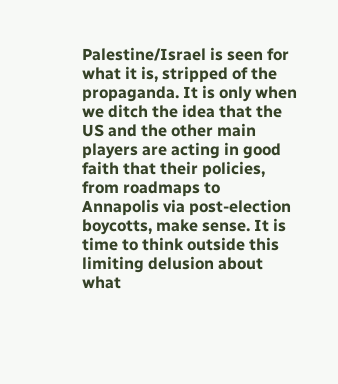Palestine/Israel is seen for what it is, stripped of the propaganda. It is only when we ditch the idea that the US and the other main players are acting in good faith that their policies, from roadmaps to Annapolis via post-election boycotts, make sense. It is time to think outside this limiting delusion about what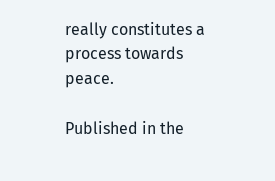really constitutes a process towards peace.

Published in the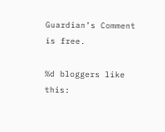Guardian’s Comment is free.

%d bloggers like this: